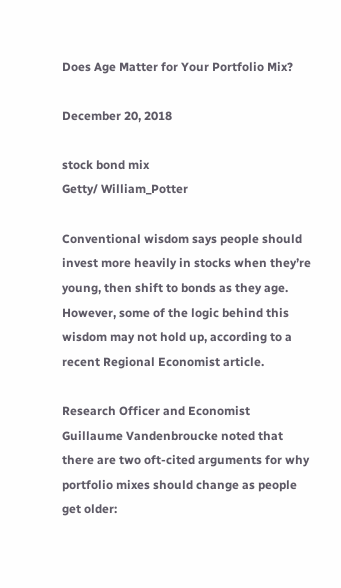Does Age Matter for Your Portfolio Mix?

December 20, 2018

stock bond mix
Getty/ William_Potter

Conventional wisdom says people should invest more heavily in stocks when they’re young, then shift to bonds as they age. However, some of the logic behind this wisdom may not hold up, according to a recent Regional Economist article.

Research Officer and Economist Guillaume Vandenbroucke noted that there are two oft-cited arguments for why portfolio mixes should change as people get older: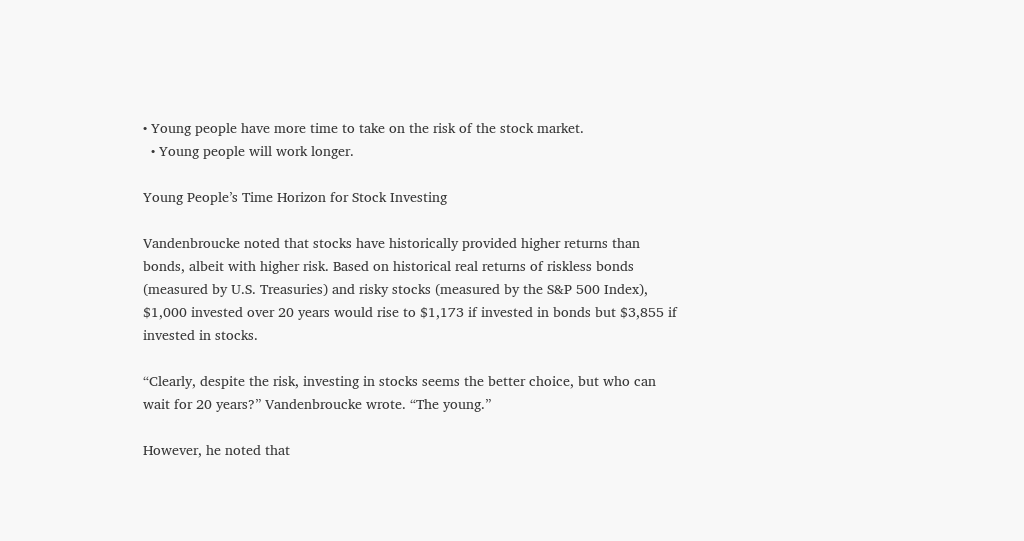• Young people have more time to take on the risk of the stock market.
  • Young people will work longer.

Young People’s Time Horizon for Stock Investing

Vandenbroucke noted that stocks have historically provided higher returns than bonds, albeit with higher risk. Based on historical real returns of riskless bonds (measured by U.S. Treasuries) and risky stocks (measured by the S&P 500 Index), $1,000 invested over 20 years would rise to $1,173 if invested in bonds but $3,855 if invested in stocks.

“Clearly, despite the risk, investing in stocks seems the better choice, but who can wait for 20 years?” Vandenbroucke wrote. “The young.”

However, he noted that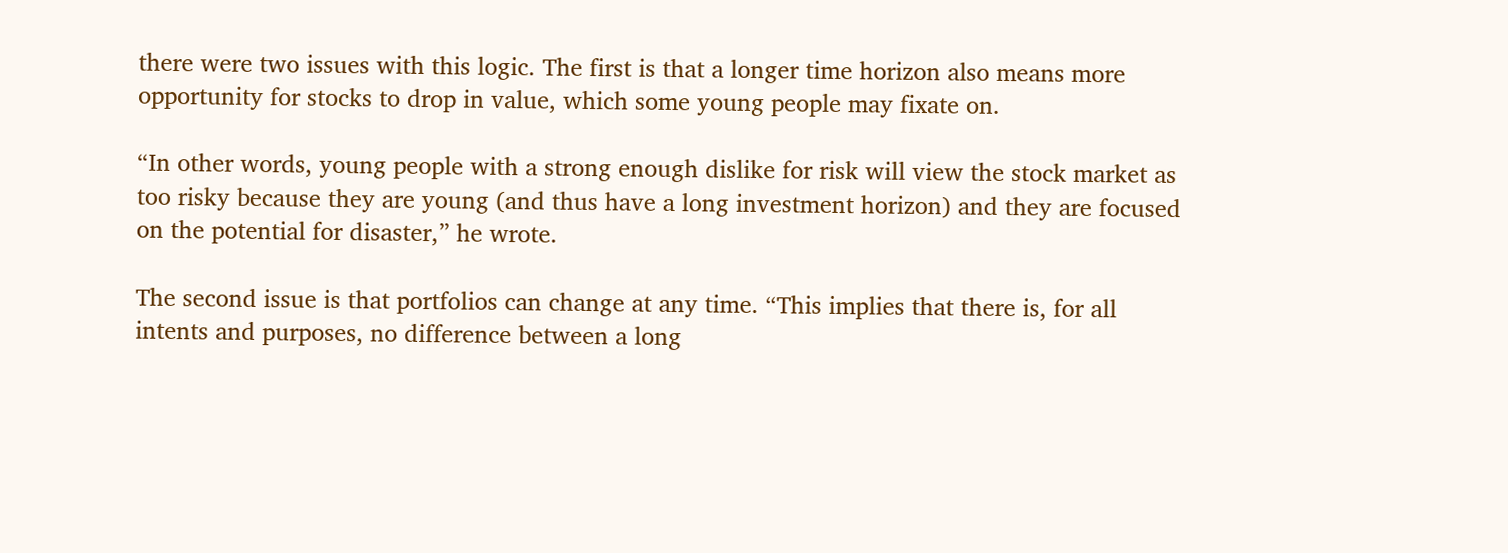there were two issues with this logic. The first is that a longer time horizon also means more opportunity for stocks to drop in value, which some young people may fixate on.

“In other words, young people with a strong enough dislike for risk will view the stock market as too risky because they are young (and thus have a long investment horizon) and they are focused on the potential for disaster,” he wrote.

The second issue is that portfolios can change at any time. “This implies that there is, for all intents and purposes, no difference between a long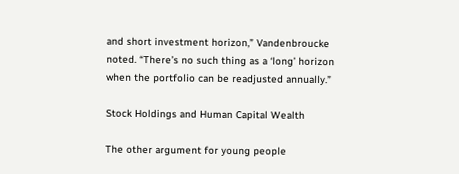and short investment horizon,” Vandenbroucke noted. “There’s no such thing as a ‘long’ horizon when the portfolio can be readjusted annually.”

Stock Holdings and Human Capital Wealth

The other argument for young people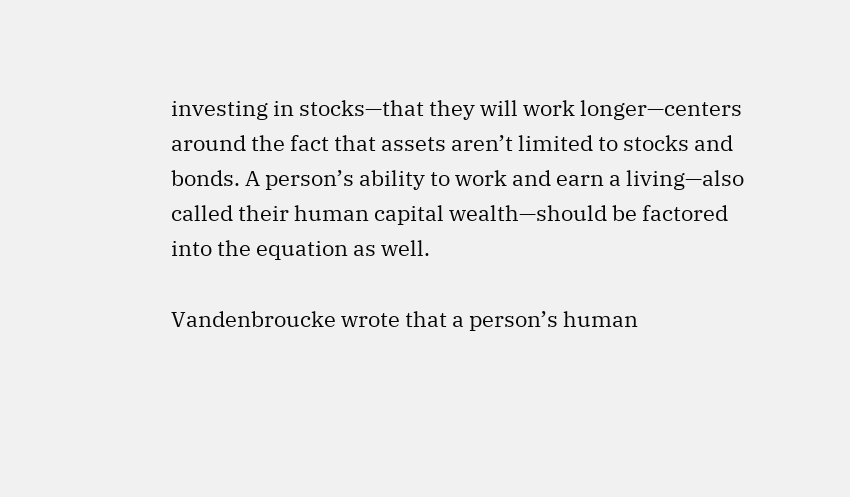investing in stocks—that they will work longer—centers around the fact that assets aren’t limited to stocks and bonds. A person’s ability to work and earn a living—also called their human capital wealth—should be factored into the equation as well.

Vandenbroucke wrote that a person’s human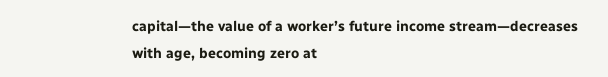capital—the value of a worker’s future income stream—decreases with age, becoming zero at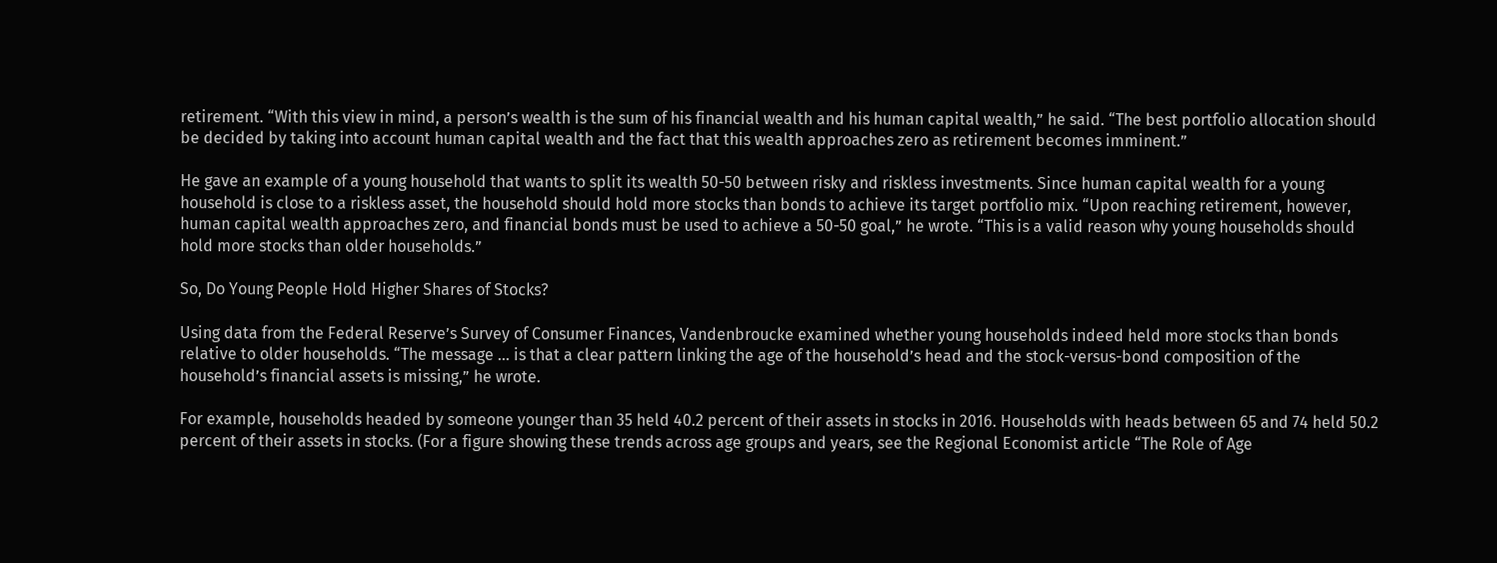retirement. “With this view in mind, a person’s wealth is the sum of his financial wealth and his human capital wealth,” he said. “The best portfolio allocation should be decided by taking into account human capital wealth and the fact that this wealth approaches zero as retirement becomes imminent.”

He gave an example of a young household that wants to split its wealth 50-50 between risky and riskless investments. Since human capital wealth for a young household is close to a riskless asset, the household should hold more stocks than bonds to achieve its target portfolio mix. “Upon reaching retirement, however, human capital wealth approaches zero, and financial bonds must be used to achieve a 50-50 goal,” he wrote. “This is a valid reason why young households should hold more stocks than older households.”

So, Do Young People Hold Higher Shares of Stocks?

Using data from the Federal Reserve’s Survey of Consumer Finances, Vandenbroucke examined whether young households indeed held more stocks than bonds relative to older households. “The message … is that a clear pattern linking the age of the household’s head and the stock-versus-bond composition of the household’s financial assets is missing,” he wrote.

For example, households headed by someone younger than 35 held 40.2 percent of their assets in stocks in 2016. Households with heads between 65 and 74 held 50.2 percent of their assets in stocks. (For a figure showing these trends across age groups and years, see the Regional Economist article “The Role of Age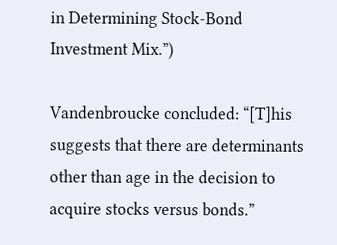in Determining Stock-Bond Investment Mix.”)

Vandenbroucke concluded: “[T]his suggests that there are determinants other than age in the decision to acquire stocks versus bonds.”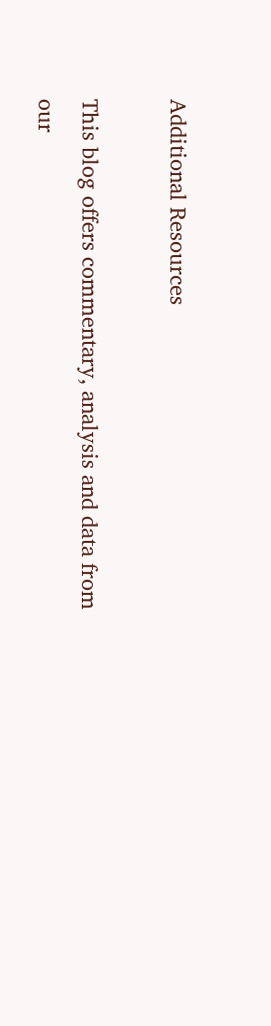Additional Resources

This blog offers commentary, analysis and data from our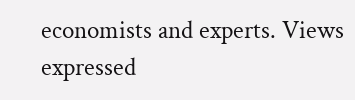economists and experts. Views expressed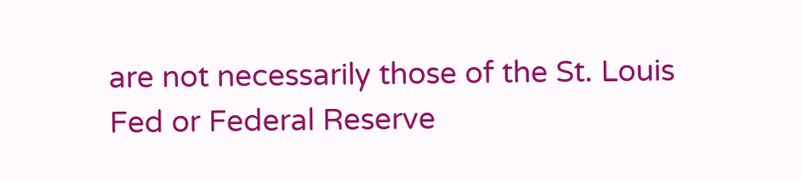are not necessarily those of the St. Louis Fed or Federal Reserve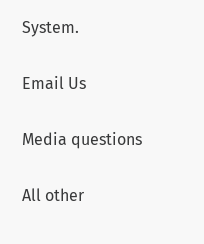System.

Email Us

Media questions

All other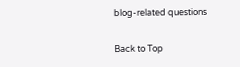blog-related questions

Back to Top